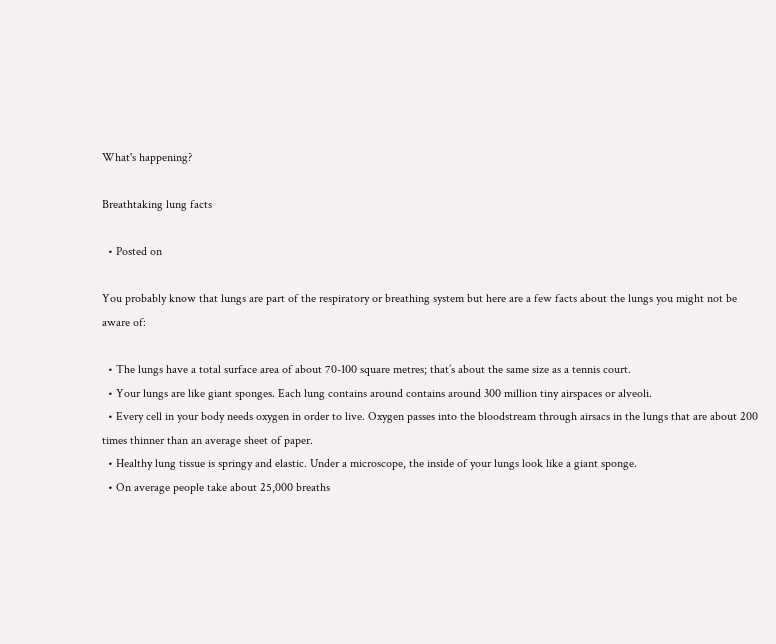What's happening?

Breathtaking lung facts

  • Posted on

You probably know that lungs are part of the respiratory or breathing system but here are a few facts about the lungs you might not be aware of:

  • The lungs have a total surface area of about 70-100 square metres; that’s about the same size as a tennis court.
  • Your lungs are like giant sponges. Each lung contains around contains around 300 million tiny airspaces or alveoli.
  • Every cell in your body needs oxygen in order to live. Oxygen passes into the bloodstream through airsacs in the lungs that are about 200 times thinner than an average sheet of paper.
  • Healthy lung tissue is springy and elastic. Under a microscope, the inside of your lungs look like a giant sponge.
  • On average people take about 25,000 breaths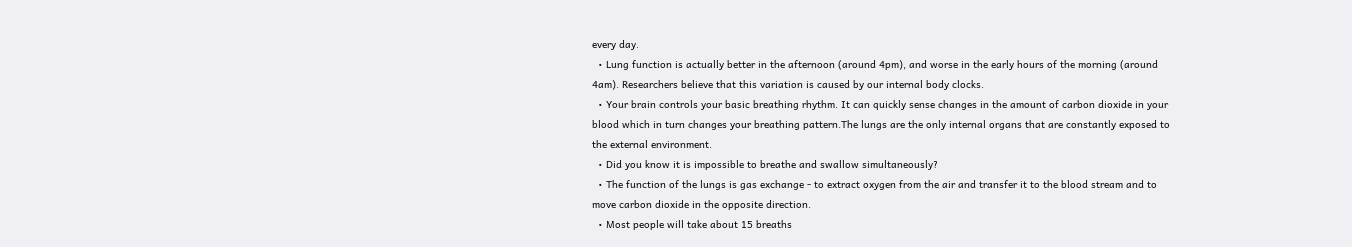every day.
  • Lung function is actually better in the afternoon (around 4pm), and worse in the early hours of the morning (around 4am). Researchers believe that this variation is caused by our internal body clocks.
  • Your brain controls your basic breathing rhythm. It can quickly sense changes in the amount of carbon dioxide in your blood which in turn changes your breathing pattern.The lungs are the only internal organs that are constantly exposed to the external environment.
  • Did you know it is impossible to breathe and swallow simultaneously?
  • The function of the lungs is gas exchange - to extract oxygen from the air and transfer it to the blood stream and to move carbon dioxide in the opposite direction.
  • Most people will take about 15 breaths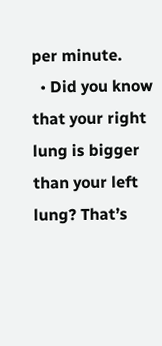per minute.
  • Did you know that your right lung is bigger than your left lung? That’s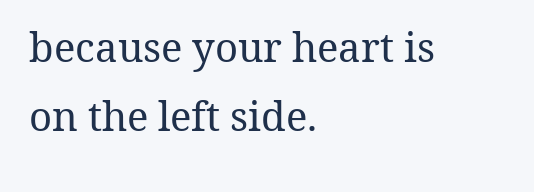because your heart is on the left side.